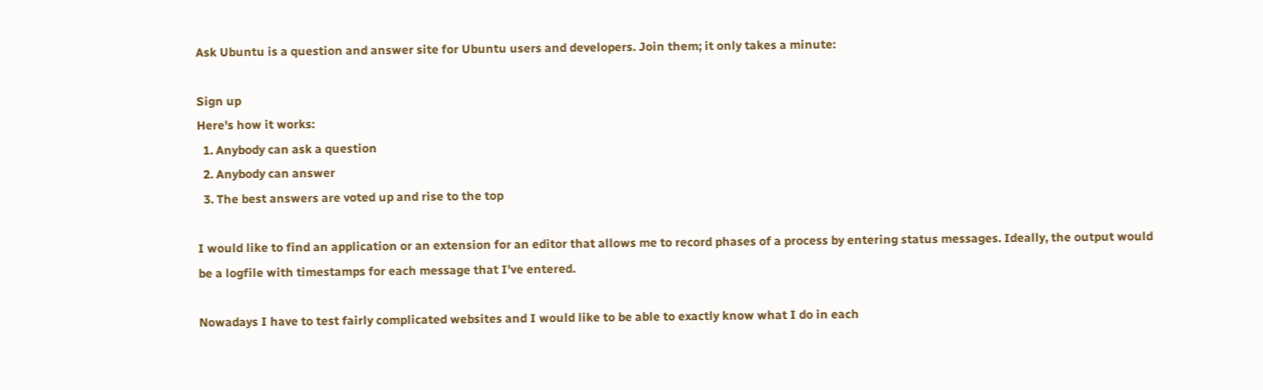Ask Ubuntu is a question and answer site for Ubuntu users and developers. Join them; it only takes a minute:

Sign up
Here's how it works:
  1. Anybody can ask a question
  2. Anybody can answer
  3. The best answers are voted up and rise to the top

I would like to find an application or an extension for an editor that allows me to record phases of a process by entering status messages. Ideally, the output would be a logfile with timestamps for each message that I've entered.

Nowadays I have to test fairly complicated websites and I would like to be able to exactly know what I do in each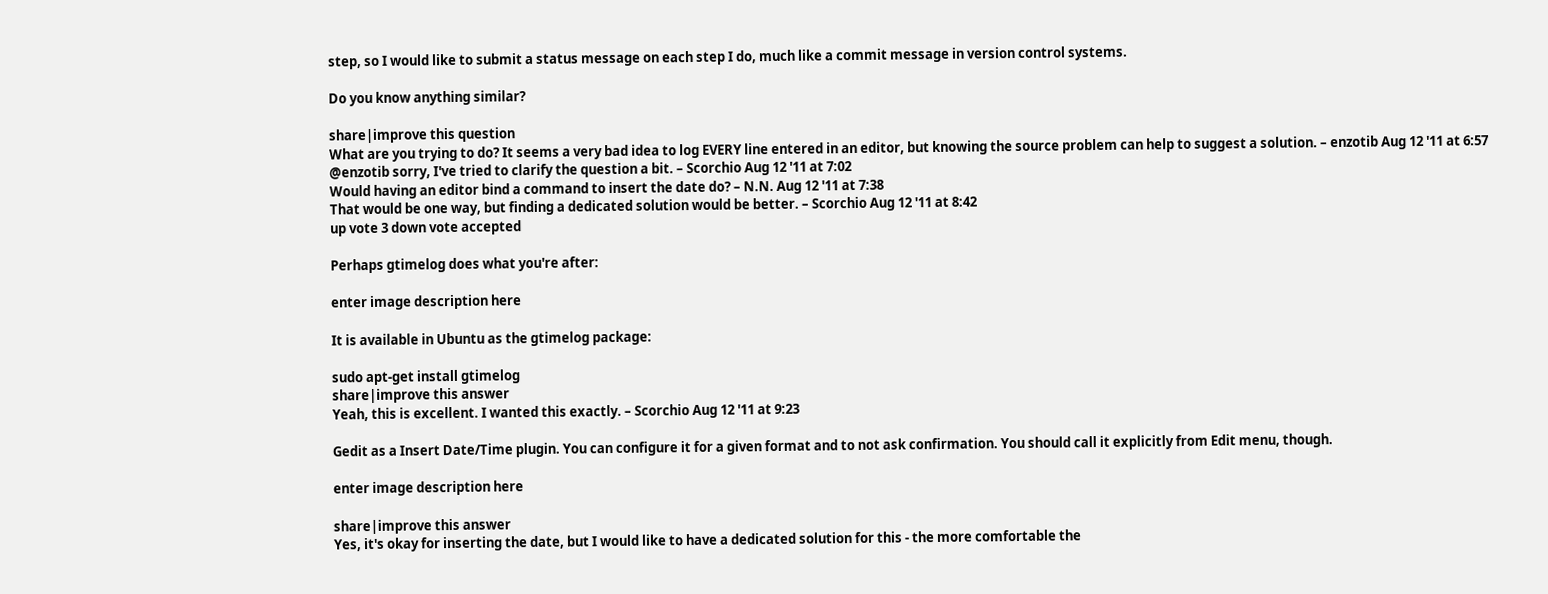step, so I would like to submit a status message on each step I do, much like a commit message in version control systems.

Do you know anything similar?

share|improve this question
What are you trying to do? It seems a very bad idea to log EVERY line entered in an editor, but knowing the source problem can help to suggest a solution. – enzotib Aug 12 '11 at 6:57
@enzotib sorry, I've tried to clarify the question a bit. – Scorchio Aug 12 '11 at 7:02
Would having an editor bind a command to insert the date do? – N.N. Aug 12 '11 at 7:38
That would be one way, but finding a dedicated solution would be better. – Scorchio Aug 12 '11 at 8:42
up vote 3 down vote accepted

Perhaps gtimelog does what you're after:

enter image description here

It is available in Ubuntu as the gtimelog package:

sudo apt-get install gtimelog
share|improve this answer
Yeah, this is excellent. I wanted this exactly. – Scorchio Aug 12 '11 at 9:23

Gedit as a Insert Date/Time plugin. You can configure it for a given format and to not ask confirmation. You should call it explicitly from Edit menu, though.

enter image description here

share|improve this answer
Yes, it's okay for inserting the date, but I would like to have a dedicated solution for this - the more comfortable the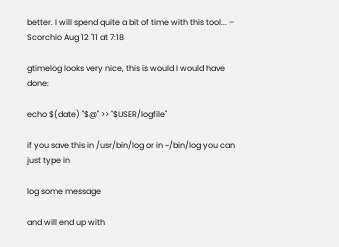better. I will spend quite a bit of time with this tool... – Scorchio Aug 12 '11 at 7:18

gtimelog looks very nice, this is would I would have done:

echo $(date) "$@" >> "$USER/logfile"

if you save this in /usr/bin/log or in ~/bin/log you can just type in

log some message

and will end up with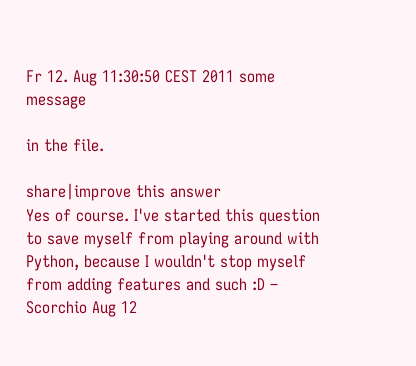Fr 12. Aug 11:30:50 CEST 2011 some message

in the file.

share|improve this answer
Yes of course. I've started this question to save myself from playing around with Python, because I wouldn't stop myself from adding features and such :D – Scorchio Aug 12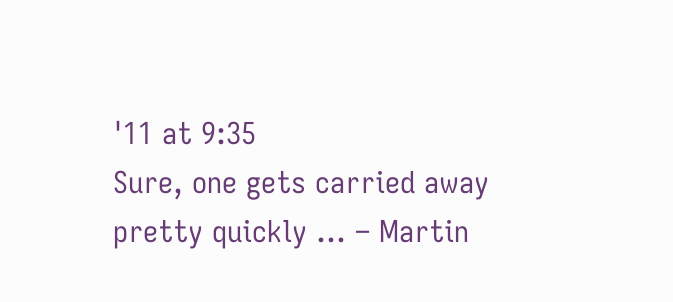'11 at 9:35
Sure, one gets carried away pretty quickly … – Martin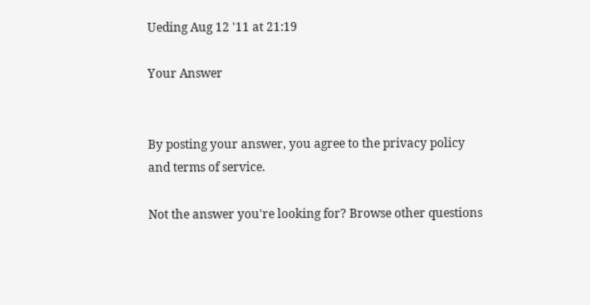Ueding Aug 12 '11 at 21:19

Your Answer


By posting your answer, you agree to the privacy policy and terms of service.

Not the answer you're looking for? Browse other questions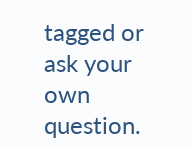tagged or ask your own question.